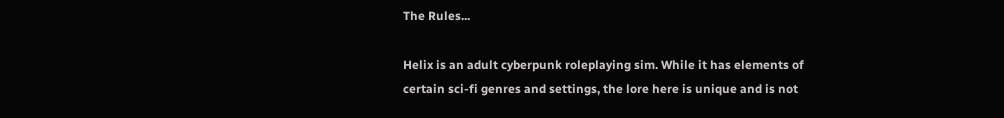The Rules...

Helix is an adult cyberpunk roleplaying sim. While it has elements of certain sci-fi genres and settings, the lore here is unique and is not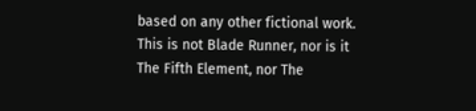based on any other fictional work. This is not Blade Runner, nor is it The Fifth Element, nor The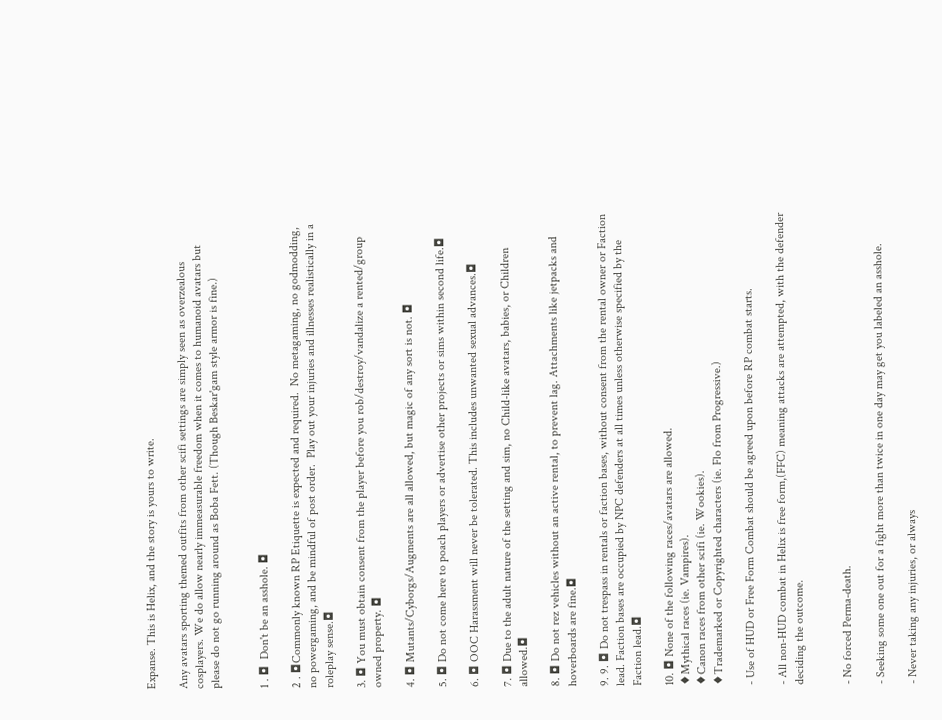Expanse. This is Helix, and the story is yours to write.

Any avatars sporting themed outfits from other scifi settings are simply seen as overzealous cosplayers. We do allow nearly immeasurable freedom when it comes to humanoid avatars but please do not go running around as Boba Fett. (Though Beskar'gam style armor is fine.)


1 . ◘  Don't be an asshole. ◘

2 . ◘Commonly known RP Etiquette is expected and required.  No metagaming, no godmodding, no powergaming, and be mindful of post order.  Play out your injuries and illnesses realistically in a roleplay sense.◘

3. ◘ You must obtain consent from the player before you rob/destroy/vandalize a rented/group owned property. ◘

4. ◘ Mutants/Cyborgs/Augments are all allowed, but magic of any sort is not. ◘

5. ◘ Do not come here to poach players or advertise other projects or sims within second life.◘

6. ◘ OOC Harassment will never be tolerated. This includes unwanted sexual advances.◘

7. ◘ Due to the adult nature of the setting and sim, no Child-like avatars, babies, or Children allowed.◘

8. ◘ Do not rez vehicles without an active rental, to prevent lag. Attachments like jetpacks and hoverboards are fine.◘

9. 9. ◘ Do not trespass in rentals or faction bases, without consent from the rental owner or Faction lead. Faction bases are occupied by NPC defenders at all times unless otherwise specified by the Faction lead.◘

10. ◘ None of the following races/avatars are allowed.
♦Mythical races (ie. Vampires).
♦Canon races from other scifi (ie. Wookies).
♦Trademarked or Copyrighted characters (ie. Flo from Progressive.)

- Use of HUD or Free Form Combat should be agreed upon before RP combat starts.

- All non-HUD combat in Helix is free form,(FFC) meaning attacks are attempted, with the defender deciding the outcome.


- No forced Perma-death.

- Seeking some one out for a fight more than twice in one day may get you labeled an asshole.

- Never taking any injuries, or always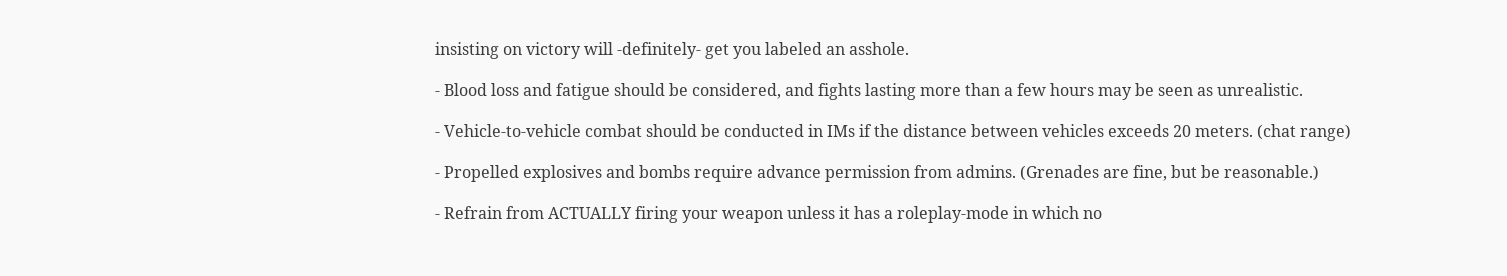insisting on victory will -definitely- get you labeled an asshole.

- Blood loss and fatigue should be considered, and fights lasting more than a few hours may be seen as unrealistic.

- Vehicle-to-vehicle combat should be conducted in IMs if the distance between vehicles exceeds 20 meters. (chat range)

- Propelled explosives and bombs require advance permission from admins. (Grenades are fine, but be reasonable.)

- Refrain from ACTUALLY firing your weapon unless it has a roleplay-mode in which no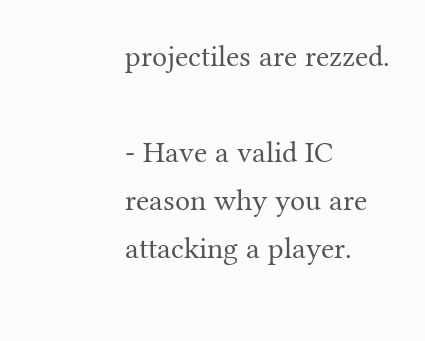projectiles are rezzed.

- Have a valid IC reason why you are attacking a player.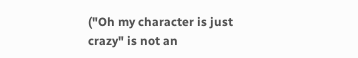("Oh my character is just crazy" is not an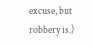excuse, but robbery is.)